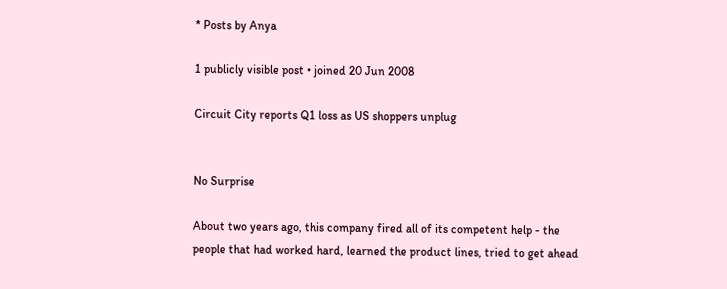* Posts by Anya

1 publicly visible post • joined 20 Jun 2008

Circuit City reports Q1 loss as US shoppers unplug


No Surprise

About two years ago, this company fired all of its competent help - the people that had worked hard, learned the product lines, tried to get ahead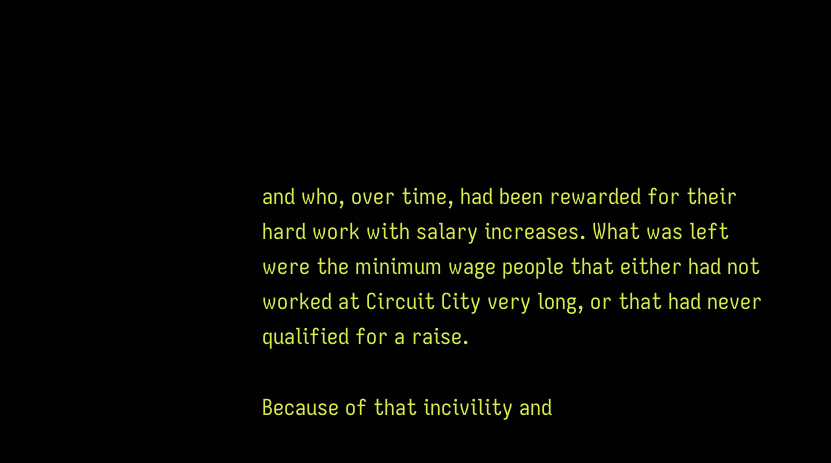and who, over time, had been rewarded for their hard work with salary increases. What was left were the minimum wage people that either had not worked at Circuit City very long, or that had never qualified for a raise.

Because of that incivility and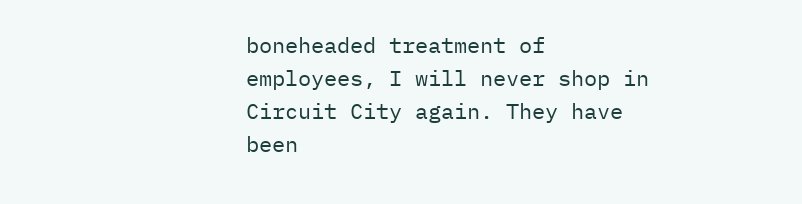boneheaded treatment of employees, I will never shop in Circuit City again. They have been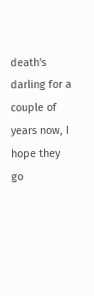death's darling for a couple of years now, I hope they go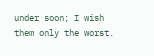under soon; I wish them only the worst.